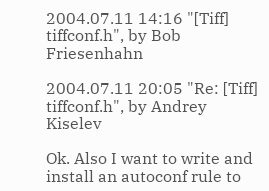2004.07.11 14:16 "[Tiff] tiffconf.h", by Bob Friesenhahn

2004.07.11 20:05 "Re: [Tiff] tiffconf.h", by Andrey Kiselev

Ok. Also I want to write and install an autoconf rule to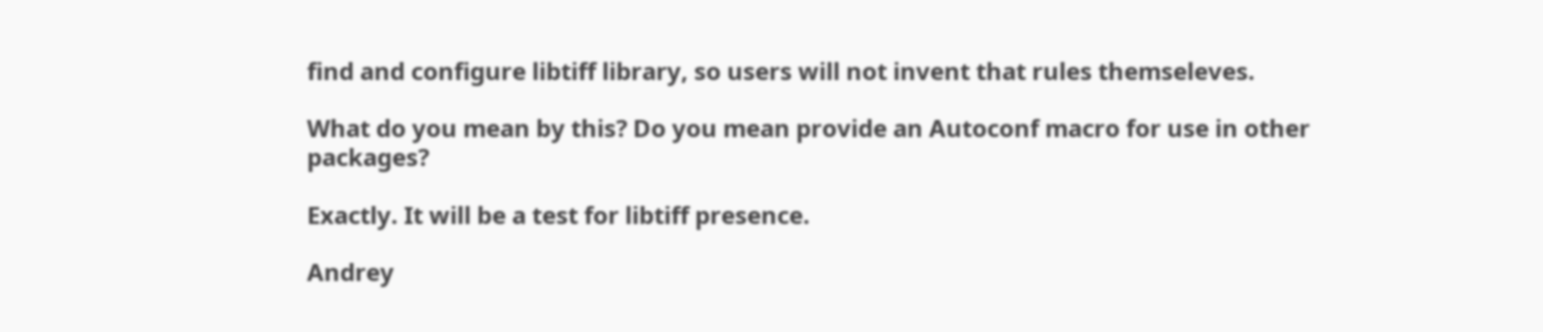find and configure libtiff library, so users will not invent that rules themseleves.

What do you mean by this? Do you mean provide an Autoconf macro for use in other packages?

Exactly. It will be a test for libtiff presence.

Andrey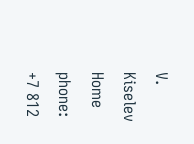V. Kiselev
Home phone: +7 812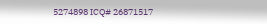5274898 ICQ# 26871517